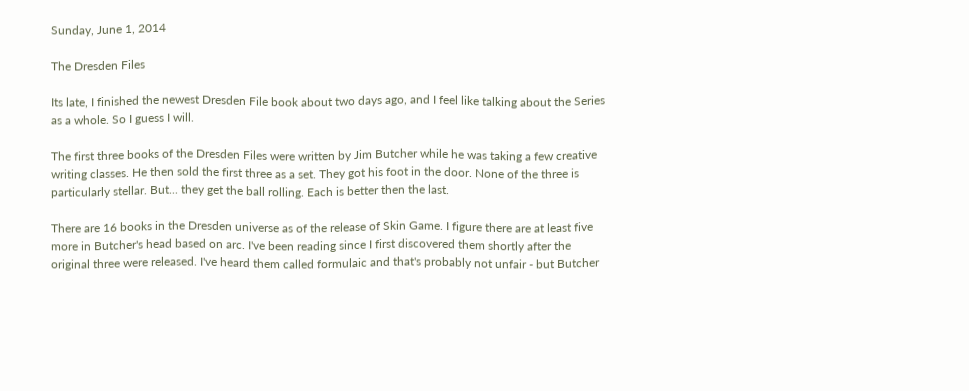Sunday, June 1, 2014

The Dresden Files

Its late, I finished the newest Dresden File book about two days ago, and I feel like talking about the Series as a whole. So I guess I will.

The first three books of the Dresden Files were written by Jim Butcher while he was taking a few creative writing classes. He then sold the first three as a set. They got his foot in the door. None of the three is particularly stellar. But... they get the ball rolling. Each is better then the last.

There are 16 books in the Dresden universe as of the release of Skin Game. I figure there are at least five more in Butcher's head based on arc. I've been reading since I first discovered them shortly after the original three were released. I've heard them called formulaic and that's probably not unfair - but Butcher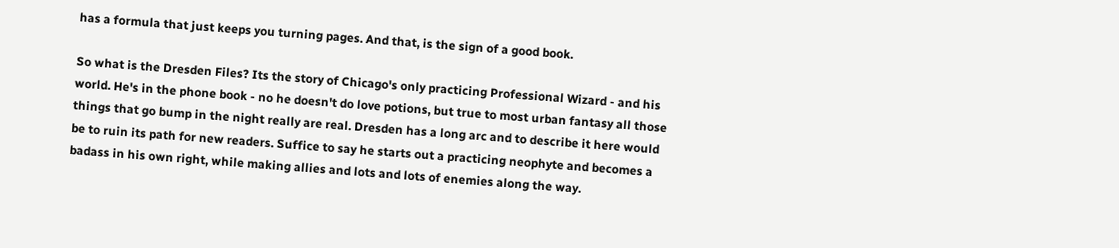has a formula that just keeps you turning pages. And that, is the sign of a good book.

So what is the Dresden Files? Its the story of Chicago's only practicing Professional Wizard - and his world. He's in the phone book - no he doesn't do love potions, but true to most urban fantasy all those things that go bump in the night really are real. Dresden has a long arc and to describe it here would be to ruin its path for new readers. Suffice to say he starts out a practicing neophyte and becomes a badass in his own right, while making allies and lots and lots of enemies along the way.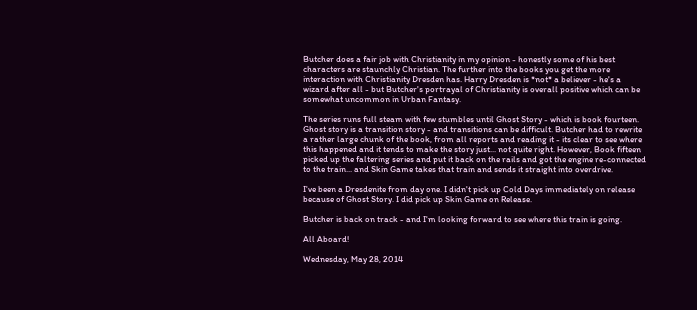Butcher does a fair job with Christianity in my opinion - honestly some of his best characters are staunchly Christian. The further into the books you get the more interaction with Christianity Dresden has. Harry Dresden is *not* a believer - he's a wizard after all - but Butcher's portrayal of Christianity is overall positive which can be somewhat uncommon in Urban Fantasy.

The series runs full steam with few stumbles until Ghost Story - which is book fourteen. Ghost story is a transition story - and transitions can be difficult. Butcher had to rewrite a rather large chunk of the book, from all reports and reading it - its clear to see where this happened and it tends to make the story just... not quite right. However, Book fifteen picked up the faltering series and put it back on the rails and got the engine re-connected to the train... and Skin Game takes that train and sends it straight into overdrive.

I've been a Dresdenite from day one. I didn't pick up Cold Days immediately on release because of Ghost Story. I did pick up Skin Game on Release.

Butcher is back on track - and I'm looking forward to see where this train is going.

All Aboard!

Wednesday, May 28, 2014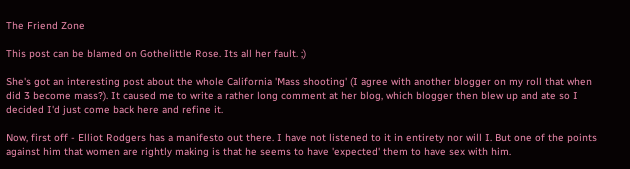The Friend Zone

This post can be blamed on Gothelittle Rose. Its all her fault. ;)

She's got an interesting post about the whole California 'Mass shooting' (I agree with another blogger on my roll that when did 3 become mass?). It caused me to write a rather long comment at her blog, which blogger then blew up and ate so I decided I'd just come back here and refine it.

Now, first off - Elliot Rodgers has a manifesto out there. I have not listened to it in entirety nor will I. But one of the points against him that women are rightly making is that he seems to have 'expected' them to have sex with him.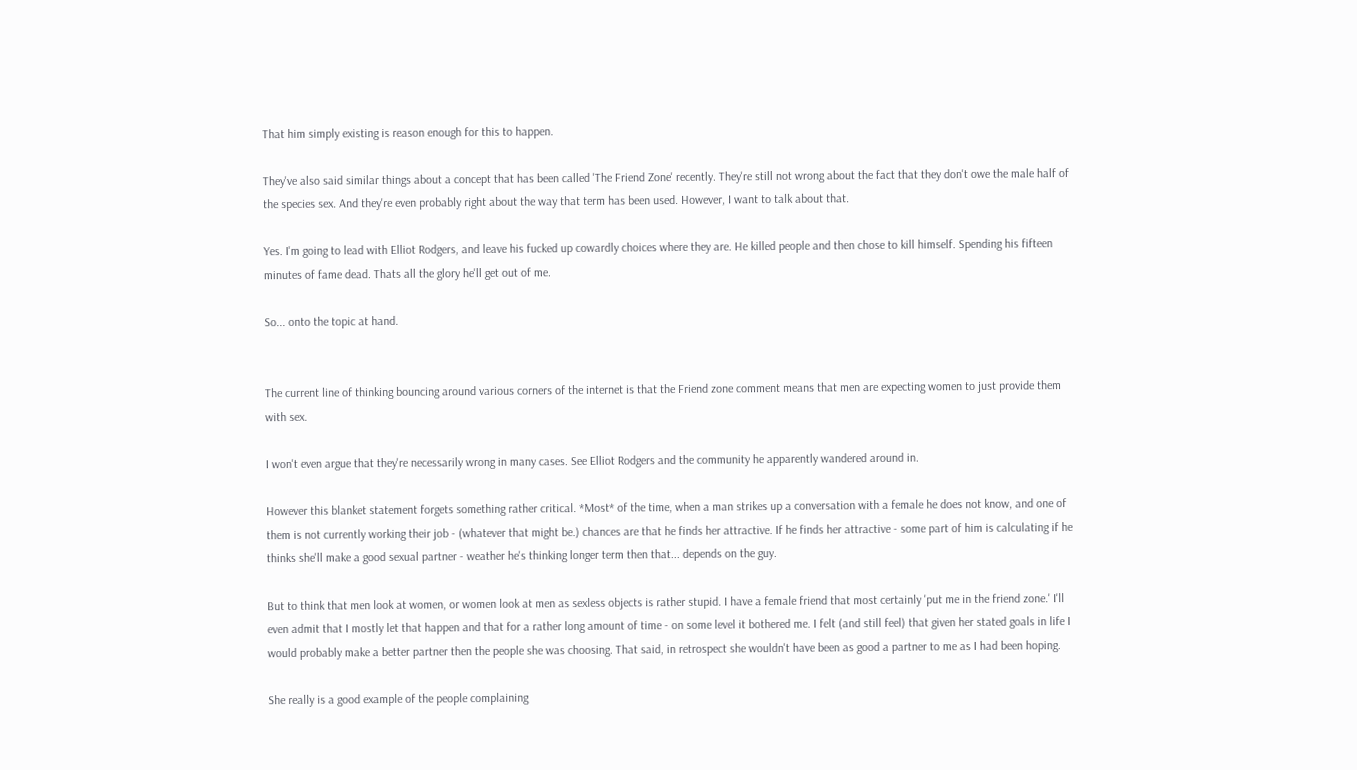That him simply existing is reason enough for this to happen.

They've also said similar things about a concept that has been called 'The Friend Zone' recently. They're still not wrong about the fact that they don't owe the male half of the species sex. And they're even probably right about the way that term has been used. However, I want to talk about that.

Yes. I'm going to lead with Elliot Rodgers, and leave his fucked up cowardly choices where they are. He killed people and then chose to kill himself. Spending his fifteen minutes of fame dead. Thats all the glory he'll get out of me.

So... onto the topic at hand.


The current line of thinking bouncing around various corners of the internet is that the Friend zone comment means that men are expecting women to just provide them with sex.

I won't even argue that they're necessarily wrong in many cases. See Elliot Rodgers and the community he apparently wandered around in.

However this blanket statement forgets something rather critical. *Most* of the time, when a man strikes up a conversation with a female he does not know, and one of them is not currently working their job - (whatever that might be.) chances are that he finds her attractive. If he finds her attractive - some part of him is calculating if he thinks she'll make a good sexual partner - weather he's thinking longer term then that... depends on the guy.

But to think that men look at women, or women look at men as sexless objects is rather stupid. I have a female friend that most certainly 'put me in the friend zone.' I'll even admit that I mostly let that happen and that for a rather long amount of time - on some level it bothered me. I felt (and still feel) that given her stated goals in life I would probably make a better partner then the people she was choosing. That said, in retrospect she wouldn't have been as good a partner to me as I had been hoping.

She really is a good example of the people complaining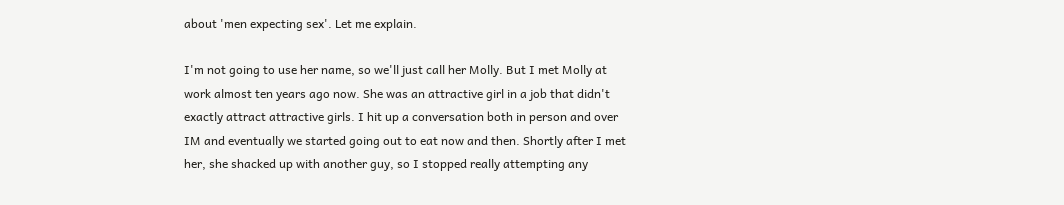about 'men expecting sex'. Let me explain.

I'm not going to use her name, so we'll just call her Molly. But I met Molly at work almost ten years ago now. She was an attractive girl in a job that didn't exactly attract attractive girls. I hit up a conversation both in person and over IM and eventually we started going out to eat now and then. Shortly after I met her, she shacked up with another guy, so I stopped really attempting any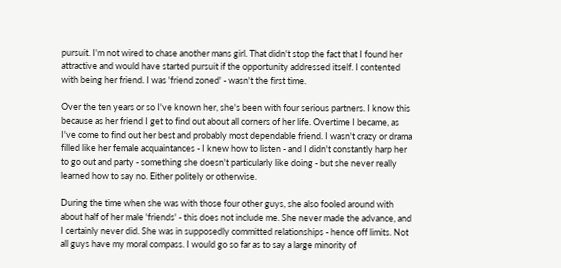pursuit. I'm not wired to chase another mans girl. That didn't stop the fact that I found her attractive and would have started pursuit if the opportunity addressed itself. I contented with being her friend. I was 'friend zoned' - wasn't the first time.

Over the ten years or so I've known her, she's been with four serious partners. I know this because as her friend I get to find out about all corners of her life. Overtime I became, as I've come to find out her best and probably most dependable friend. I wasn't crazy or drama filled like her female acquaintances - I knew how to listen - and I didn't constantly harp her to go out and party - something she doesn't particularly like doing - but she never really learned how to say no. Either politely or otherwise.

During the time when she was with those four other guys, she also fooled around with about half of her male 'friends' - this does not include me. She never made the advance, and I certainly never did. She was in supposedly committed relationships - hence off limits. Not all guys have my moral compass. I would go so far as to say a large minority of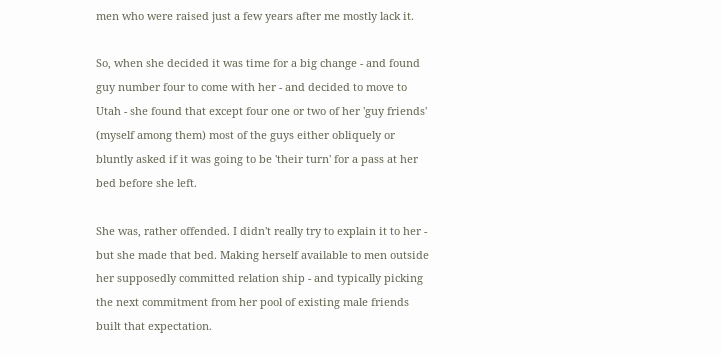men who were raised just a few years after me mostly lack it.

So, when she decided it was time for a big change - and found guy number four to come with her - and decided to move to Utah - she found that except four one or two of her 'guy friends' (myself among them) most of the guys either obliquely or bluntly asked if it was going to be 'their turn' for a pass at her bed before she left.

She was, rather offended. I didn't really try to explain it to her - but she made that bed. Making herself available to men outside her supposedly committed relation ship - and typically picking the next commitment from her pool of existing male friends built that expectation.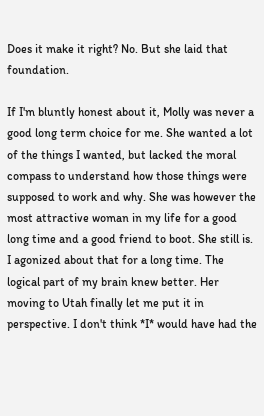Does it make it right? No. But she laid that foundation.

If I'm bluntly honest about it, Molly was never a good long term choice for me. She wanted a lot of the things I wanted, but lacked the moral compass to understand how those things were supposed to work and why. She was however the most attractive woman in my life for a good long time and a good friend to boot. She still is. I agonized about that for a long time. The logical part of my brain knew better. Her moving to Utah finally let me put it in perspective. I don't think *I* would have had the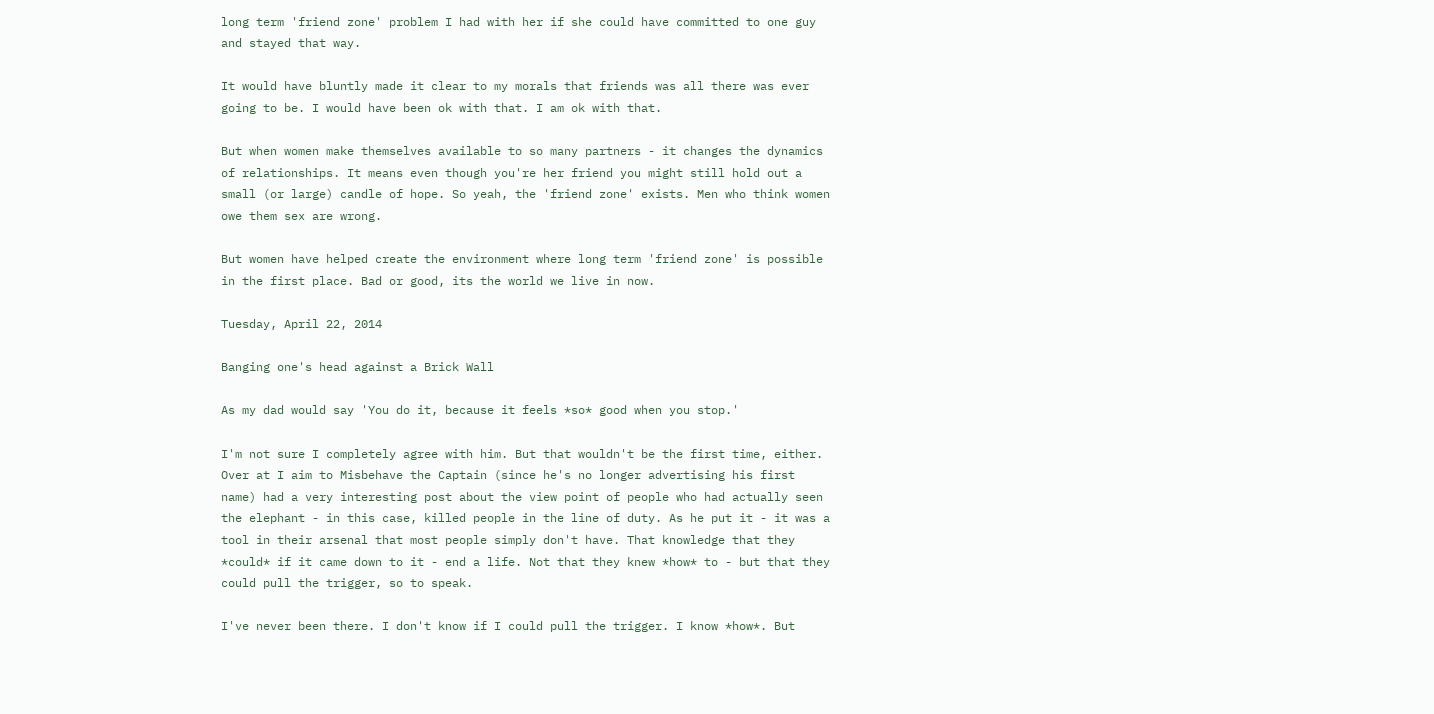long term 'friend zone' problem I had with her if she could have committed to one guy and stayed that way.

It would have bluntly made it clear to my morals that friends was all there was ever going to be. I would have been ok with that. I am ok with that.

But when women make themselves available to so many partners - it changes the dynamics of relationships. It means even though you're her friend you might still hold out a small (or large) candle of hope. So yeah, the 'friend zone' exists. Men who think women owe them sex are wrong.

But women have helped create the environment where long term 'friend zone' is possible in the first place. Bad or good, its the world we live in now.

Tuesday, April 22, 2014

Banging one's head against a Brick Wall

As my dad would say 'You do it, because it feels *so* good when you stop.'

I'm not sure I completely agree with him. But that wouldn't be the first time, either. Over at I aim to Misbehave the Captain (since he's no longer advertising his first name) had a very interesting post about the view point of people who had actually seen the elephant - in this case, killed people in the line of duty. As he put it - it was a tool in their arsenal that most people simply don't have. That knowledge that they *could* if it came down to it - end a life. Not that they knew *how* to - but that they could pull the trigger, so to speak.

I've never been there. I don't know if I could pull the trigger. I know *how*. But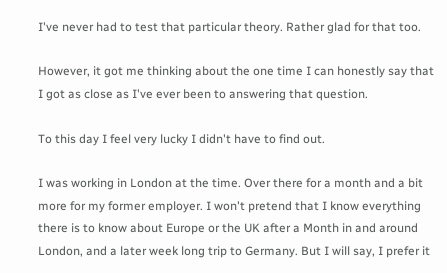I've never had to test that particular theory. Rather glad for that too.

However, it got me thinking about the one time I can honestly say that I got as close as I've ever been to answering that question.

To this day I feel very lucky I didn't have to find out.

I was working in London at the time. Over there for a month and a bit more for my former employer. I won't pretend that I know everything there is to know about Europe or the UK after a Month in and around London, and a later week long trip to Germany. But I will say, I prefer it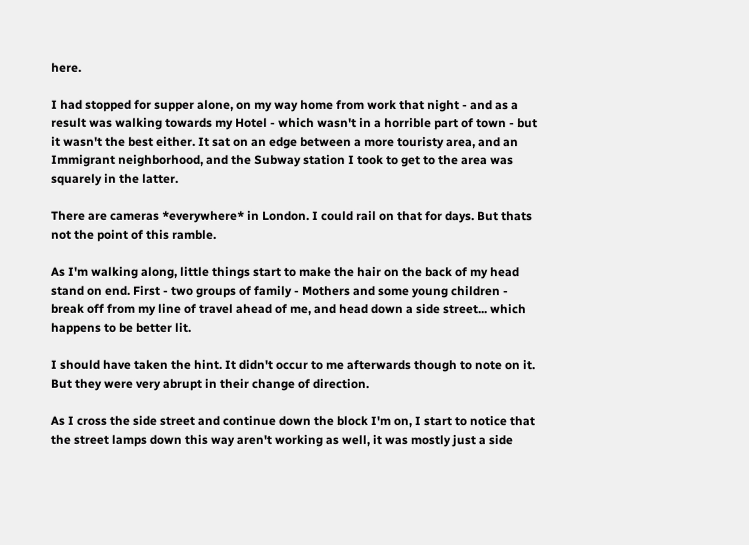here.

I had stopped for supper alone, on my way home from work that night - and as a result was walking towards my Hotel - which wasn't in a horrible part of town - but it wasn't the best either. It sat on an edge between a more touristy area, and an Immigrant neighborhood, and the Subway station I took to get to the area was squarely in the latter.

There are cameras *everywhere* in London. I could rail on that for days. But thats not the point of this ramble.

As I'm walking along, little things start to make the hair on the back of my head stand on end. First - two groups of family - Mothers and some young children - break off from my line of travel ahead of me, and head down a side street... which happens to be better lit.

I should have taken the hint. It didn't occur to me afterwards though to note on it. But they were very abrupt in their change of direction.

As I cross the side street and continue down the block I'm on, I start to notice that the street lamps down this way aren't working as well, it was mostly just a side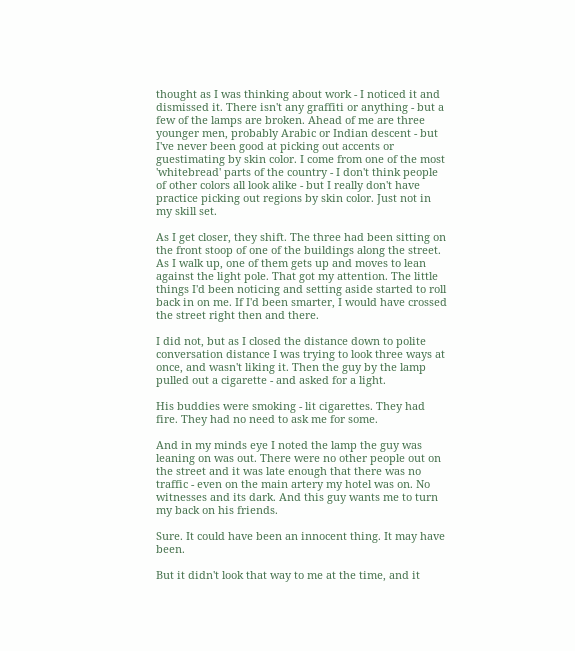thought as I was thinking about work - I noticed it and dismissed it. There isn't any graffiti or anything - but a few of the lamps are broken. Ahead of me are three younger men, probably Arabic or Indian descent - but I've never been good at picking out accents or guestimating by skin color. I come from one of the most 'whitebread' parts of the country - I don't think people of other colors all look alike - but I really don't have practice picking out regions by skin color. Just not in my skill set.

As I get closer, they shift. The three had been sitting on the front stoop of one of the buildings along the street. As I walk up, one of them gets up and moves to lean against the light pole. That got my attention. The little things I'd been noticing and setting aside started to roll back in on me. If I'd been smarter, I would have crossed the street right then and there.

I did not, but as I closed the distance down to polite conversation distance I was trying to look three ways at once, and wasn't liking it. Then the guy by the lamp pulled out a cigarette - and asked for a light.

His buddies were smoking - lit cigarettes. They had fire. They had no need to ask me for some.

And in my minds eye I noted the lamp the guy was leaning on was out. There were no other people out on the street and it was late enough that there was no traffic - even on the main artery my hotel was on. No witnesses and its dark. And this guy wants me to turn my back on his friends.

Sure. It could have been an innocent thing. It may have been.

But it didn't look that way to me at the time, and it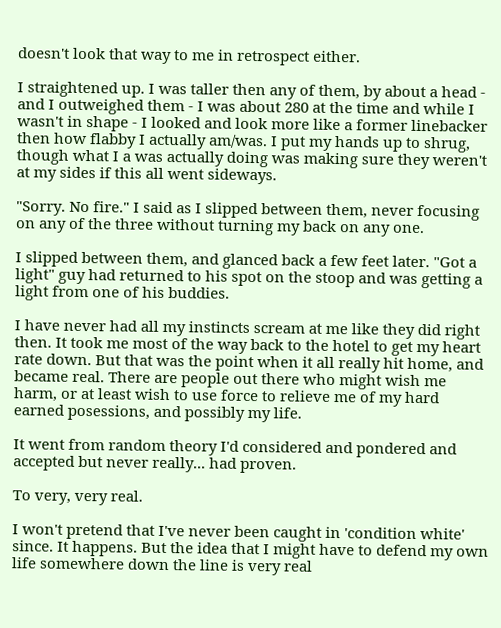doesn't look that way to me in retrospect either.

I straightened up. I was taller then any of them, by about a head - and I outweighed them - I was about 280 at the time and while I wasn't in shape - I looked and look more like a former linebacker then how flabby I actually am/was. I put my hands up to shrug, though what I a was actually doing was making sure they weren't at my sides if this all went sideways.

"Sorry. No fire." I said as I slipped between them, never focusing on any of the three without turning my back on any one.

I slipped between them, and glanced back a few feet later. "Got a light" guy had returned to his spot on the stoop and was getting a light from one of his buddies.

I have never had all my instincts scream at me like they did right then. It took me most of the way back to the hotel to get my heart rate down. But that was the point when it all really hit home, and became real. There are people out there who might wish me harm, or at least wish to use force to relieve me of my hard earned posessions, and possibly my life.

It went from random theory I'd considered and pondered and accepted but never really... had proven.

To very, very real.

I won't pretend that I've never been caught in 'condition white' since. It happens. But the idea that I might have to defend my own life somewhere down the line is very real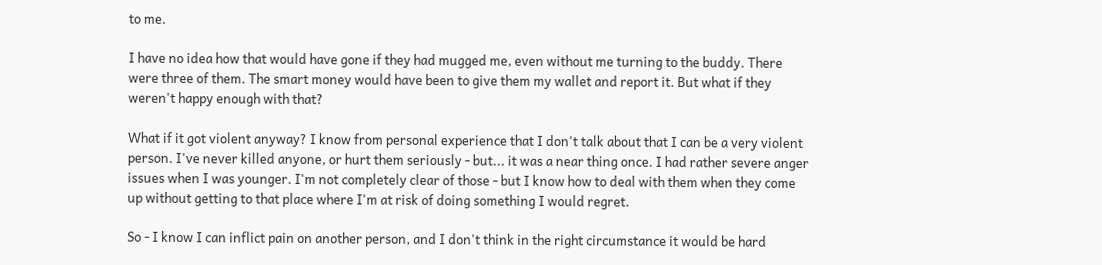to me.

I have no idea how that would have gone if they had mugged me, even without me turning to the buddy. There were three of them. The smart money would have been to give them my wallet and report it. But what if they weren't happy enough with that?

What if it got violent anyway? I know from personal experience that I don't talk about that I can be a very violent person. I've never killed anyone, or hurt them seriously - but... it was a near thing once. I had rather severe anger issues when I was younger. I'm not completely clear of those - but I know how to deal with them when they come up without getting to that place where I'm at risk of doing something I would regret.

So - I know I can inflict pain on another person, and I don't think in the right circumstance it would be hard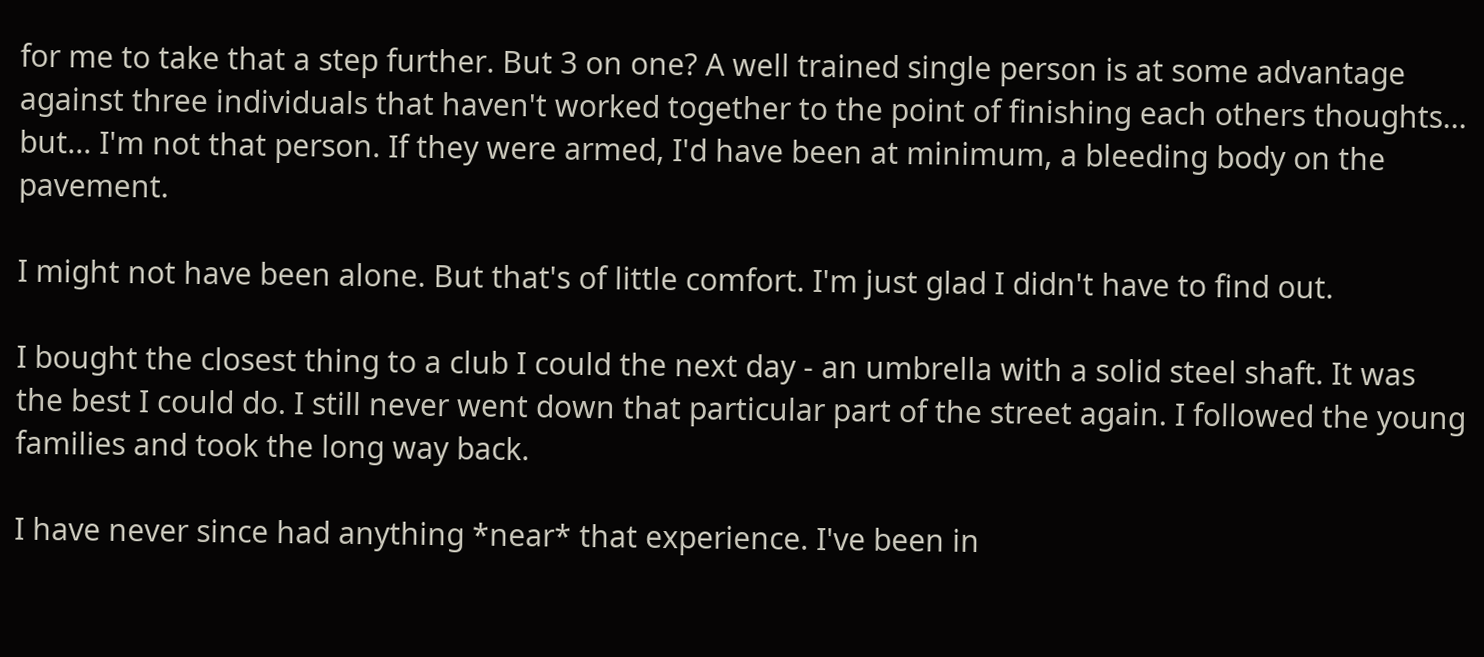for me to take that a step further. But 3 on one? A well trained single person is at some advantage against three individuals that haven't worked together to the point of finishing each others thoughts... but... I'm not that person. If they were armed, I'd have been at minimum, a bleeding body on the pavement.

I might not have been alone. But that's of little comfort. I'm just glad I didn't have to find out.

I bought the closest thing to a club I could the next day - an umbrella with a solid steel shaft. It was the best I could do. I still never went down that particular part of the street again. I followed the young families and took the long way back.

I have never since had anything *near* that experience. I've been in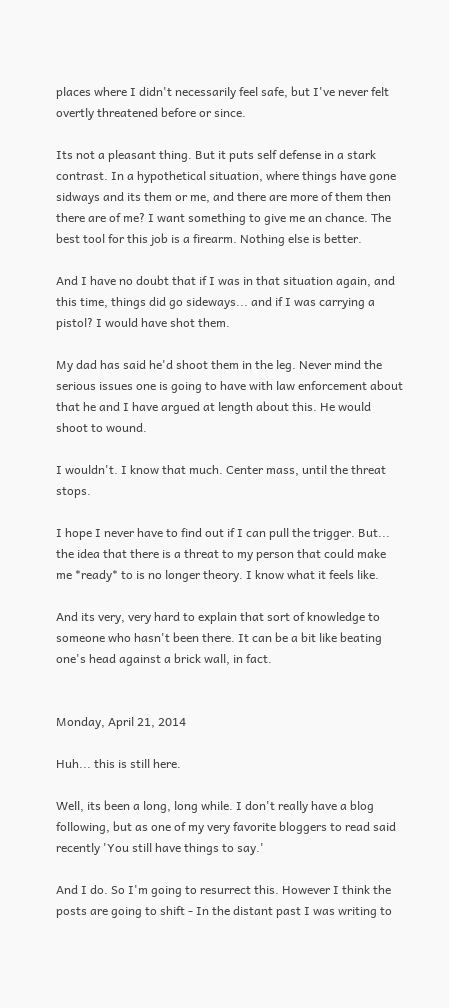places where I didn't necessarily feel safe, but I've never felt overtly threatened before or since.

Its not a pleasant thing. But it puts self defense in a stark contrast. In a hypothetical situation, where things have gone sidways and its them or me, and there are more of them then there are of me? I want something to give me an chance. The best tool for this job is a firearm. Nothing else is better.

And I have no doubt that if I was in that situation again, and this time, things did go sideways... and if I was carrying a pistol? I would have shot them.

My dad has said he'd shoot them in the leg. Never mind the serious issues one is going to have with law enforcement about that he and I have argued at length about this. He would shoot to wound.

I wouldn't. I know that much. Center mass, until the threat stops.

I hope I never have to find out if I can pull the trigger. But... the idea that there is a threat to my person that could make me *ready* to is no longer theory. I know what it feels like.

And its very, very hard to explain that sort of knowledge to someone who hasn't been there. It can be a bit like beating one's head against a brick wall, in fact.


Monday, April 21, 2014

Huh... this is still here.

Well, its been a long, long while. I don't really have a blog following, but as one of my very favorite bloggers to read said recently 'You still have things to say.'

And I do. So I'm going to resurrect this. However I think the posts are going to shift - In the distant past I was writing to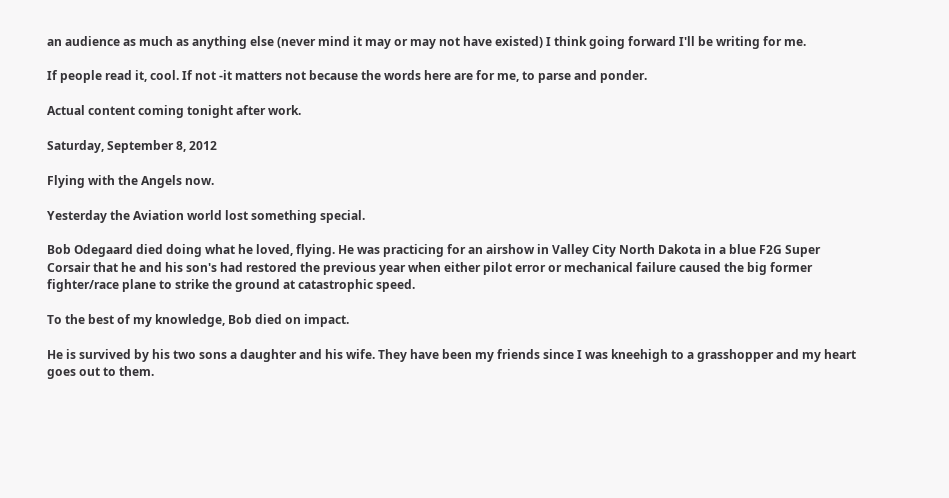an audience as much as anything else (never mind it may or may not have existed) I think going forward I'll be writing for me.

If people read it, cool. If not -it matters not because the words here are for me, to parse and ponder.

Actual content coming tonight after work.

Saturday, September 8, 2012

Flying with the Angels now.

Yesterday the Aviation world lost something special.

Bob Odegaard died doing what he loved, flying. He was practicing for an airshow in Valley City North Dakota in a blue F2G Super Corsair that he and his son's had restored the previous year when either pilot error or mechanical failure caused the big former fighter/race plane to strike the ground at catastrophic speed.

To the best of my knowledge, Bob died on impact.

He is survived by his two sons a daughter and his wife. They have been my friends since I was kneehigh to a grasshopper and my heart goes out to them.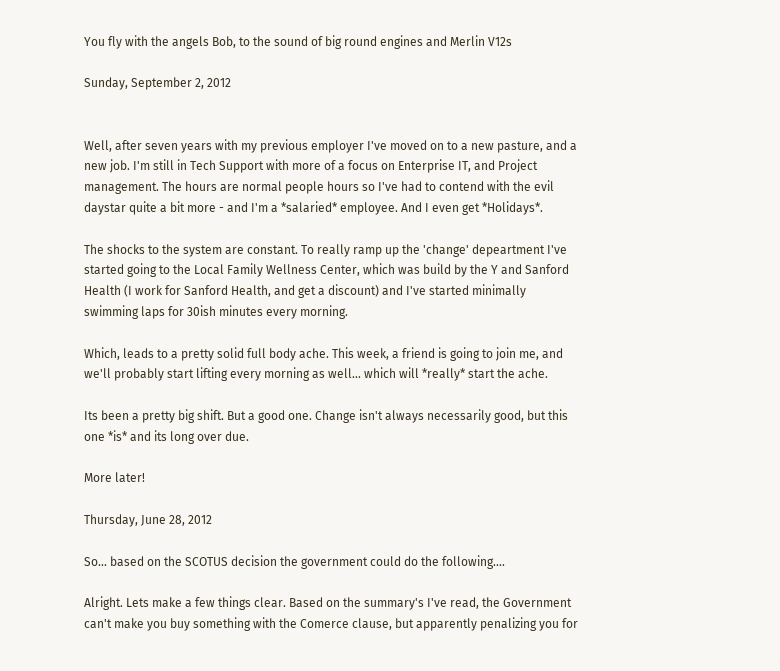You fly with the angels Bob, to the sound of big round engines and Merlin V12s

Sunday, September 2, 2012


Well, after seven years with my previous employer I've moved on to a new pasture, and a new job. I'm still in Tech Support with more of a focus on Enterprise IT, and Project management. The hours are normal people hours so I've had to contend with the evil daystar quite a bit more - and I'm a *salaried* employee. And I even get *Holidays*.

The shocks to the system are constant. To really ramp up the 'change' depeartment I've started going to the Local Family Wellness Center, which was build by the Y and Sanford Health (I work for Sanford Health, and get a discount) and I've started minimally swimming laps for 30ish minutes every morning.

Which, leads to a pretty solid full body ache. This week, a friend is going to join me, and we'll probably start lifting every morning as well... which will *really* start the ache.

Its been a pretty big shift. But a good one. Change isn't always necessarily good, but this one *is* and its long over due.

More later!

Thursday, June 28, 2012

So... based on the SCOTUS decision the government could do the following....

Alright. Lets make a few things clear. Based on the summary's I've read, the Government can't make you buy something with the Comerce clause, but apparently penalizing you for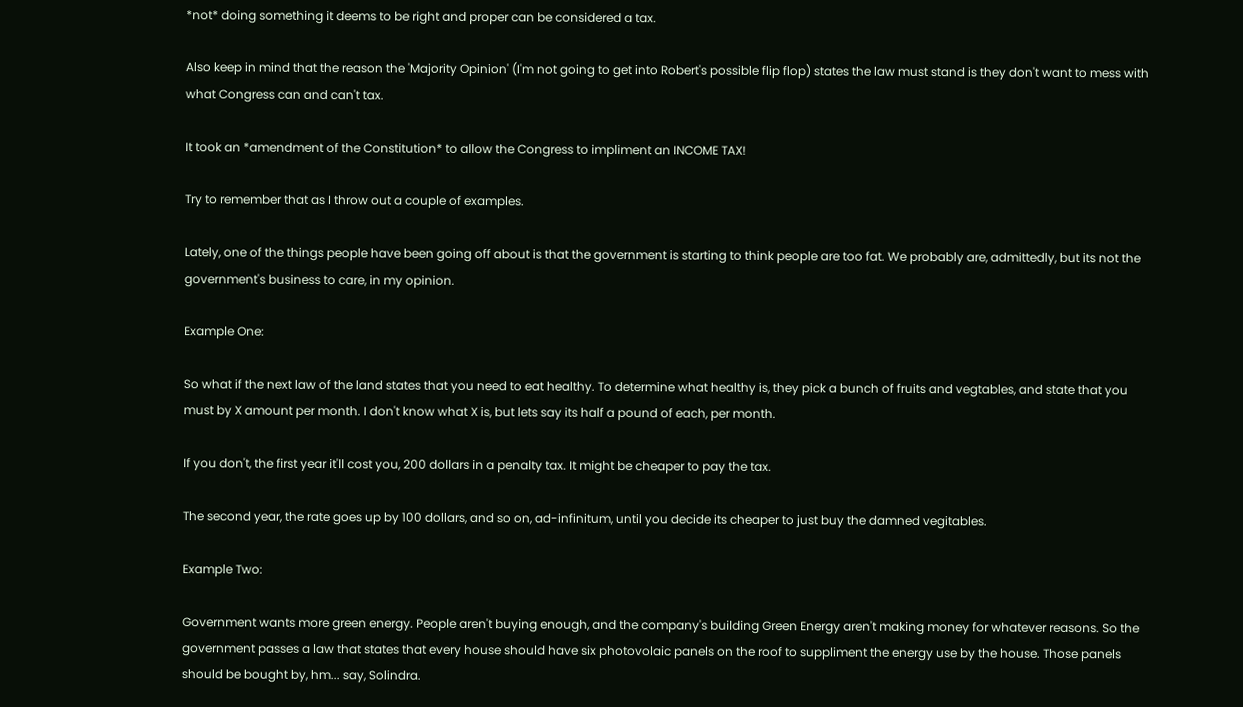*not* doing something it deems to be right and proper can be considered a tax.

Also keep in mind that the reason the 'Majority Opinion' (I'm not going to get into Robert's possible flip flop) states the law must stand is they don't want to mess with what Congress can and can't tax.

It took an *amendment of the Constitution* to allow the Congress to impliment an INCOME TAX!

Try to remember that as I throw out a couple of examples.

Lately, one of the things people have been going off about is that the government is starting to think people are too fat. We probably are, admittedly, but its not the government's business to care, in my opinion.

Example One:

So what if the next law of the land states that you need to eat healthy. To determine what healthy is, they pick a bunch of fruits and vegtables, and state that you must by X amount per month. I don't know what X is, but lets say its half a pound of each, per month.

If you don't, the first year it'll cost you, 200 dollars in a penalty tax. It might be cheaper to pay the tax.

The second year, the rate goes up by 100 dollars, and so on, ad-infinitum, until you decide its cheaper to just buy the damned vegitables.

Example Two:

Government wants more green energy. People aren't buying enough, and the company's building Green Energy aren't making money for whatever reasons. So the government passes a law that states that every house should have six photovolaic panels on the roof to suppliment the energy use by the house. Those panels should be bought by, hm... say, Solindra.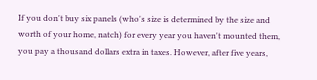If you don't buy six panels (who's size is determined by the size and worth of your home, natch) for every year you haven't mounted them, you pay a thousand dollars extra in taxes. However, after five years,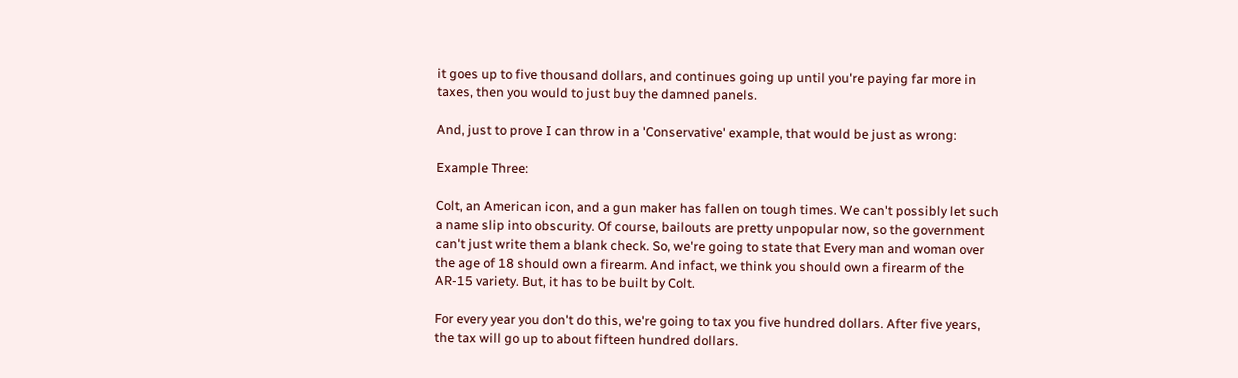it goes up to five thousand dollars, and continues going up until you're paying far more in taxes, then you would to just buy the damned panels.

And, just to prove I can throw in a 'Conservative' example, that would be just as wrong:

Example Three:

Colt, an American icon, and a gun maker has fallen on tough times. We can't possibly let such a name slip into obscurity. Of course, bailouts are pretty unpopular now, so the government can't just write them a blank check. So, we're going to state that Every man and woman over the age of 18 should own a firearm. And infact, we think you should own a firearm of the AR-15 variety. But, it has to be built by Colt.

For every year you don't do this, we're going to tax you five hundred dollars. After five years, the tax will go up to about fifteen hundred dollars.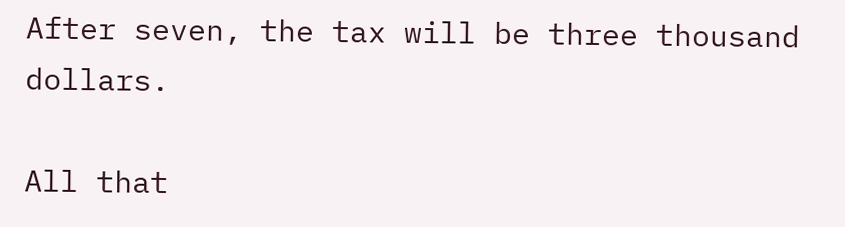After seven, the tax will be three thousand dollars.

All that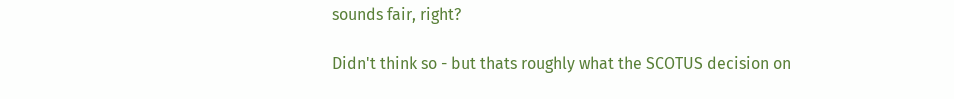sounds fair, right?

Didn't think so - but thats roughly what the SCOTUS decision on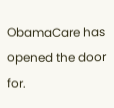ObamaCare has opened the door for.